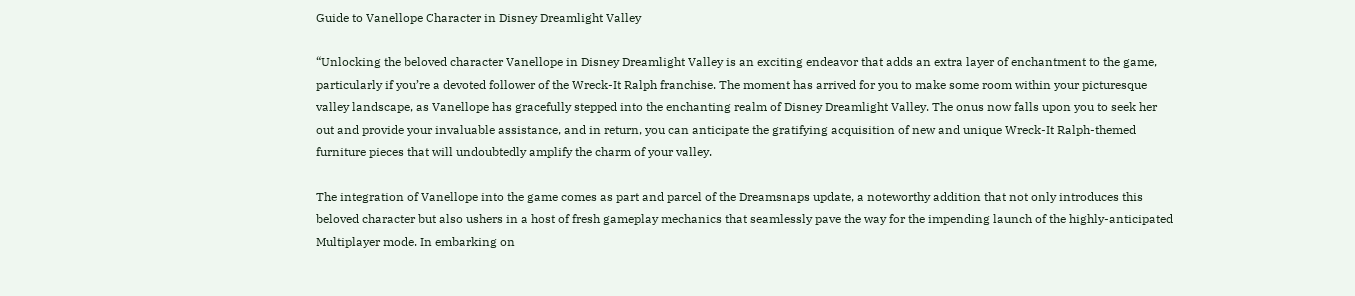Guide to Vanellope Character in Disney Dreamlight Valley

“Unlocking the beloved character Vanellope in Disney Dreamlight Valley is an exciting endeavor that adds an extra layer of enchantment to the game, particularly if you’re a devoted follower of the Wreck-It Ralph franchise. The moment has arrived for you to make some room within your picturesque valley landscape, as Vanellope has gracefully stepped into the enchanting realm of Disney Dreamlight Valley. The onus now falls upon you to seek her out and provide your invaluable assistance, and in return, you can anticipate the gratifying acquisition of new and unique Wreck-It Ralph-themed furniture pieces that will undoubtedly amplify the charm of your valley.

The integration of Vanellope into the game comes as part and parcel of the Dreamsnaps update, a noteworthy addition that not only introduces this beloved character but also ushers in a host of fresh gameplay mechanics that seamlessly pave the way for the impending launch of the highly-anticipated Multiplayer mode. In embarking on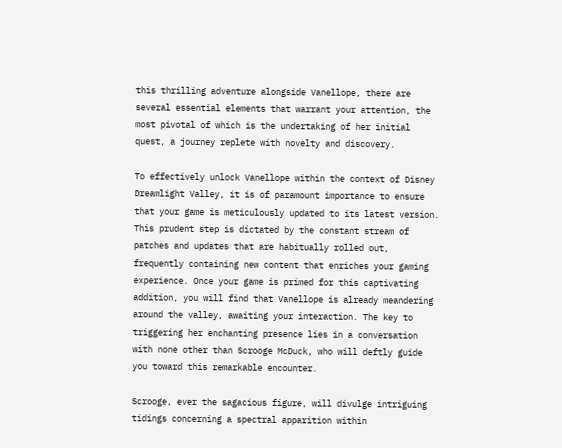this thrilling adventure alongside Vanellope, there are several essential elements that warrant your attention, the most pivotal of which is the undertaking of her initial quest, a journey replete with novelty and discovery.

To effectively unlock Vanellope within the context of Disney Dreamlight Valley, it is of paramount importance to ensure that your game is meticulously updated to its latest version. This prudent step is dictated by the constant stream of patches and updates that are habitually rolled out, frequently containing new content that enriches your gaming experience. Once your game is primed for this captivating addition, you will find that Vanellope is already meandering around the valley, awaiting your interaction. The key to triggering her enchanting presence lies in a conversation with none other than Scrooge McDuck, who will deftly guide you toward this remarkable encounter.

Scrooge, ever the sagacious figure, will divulge intriguing tidings concerning a spectral apparition within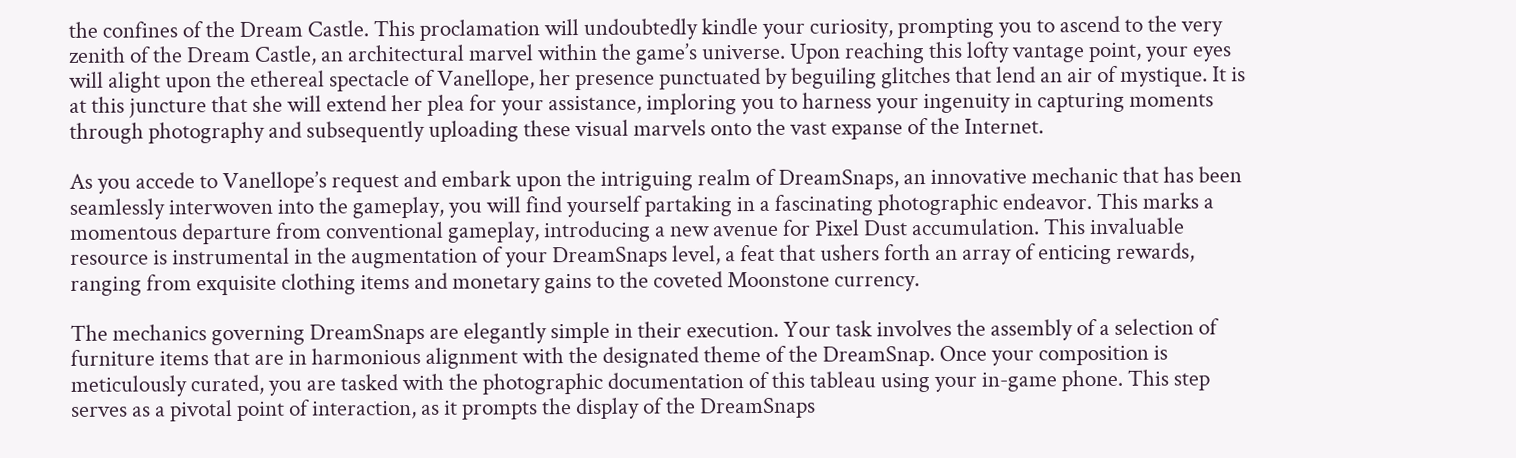the confines of the Dream Castle. This proclamation will undoubtedly kindle your curiosity, prompting you to ascend to the very zenith of the Dream Castle, an architectural marvel within the game’s universe. Upon reaching this lofty vantage point, your eyes will alight upon the ethereal spectacle of Vanellope, her presence punctuated by beguiling glitches that lend an air of mystique. It is at this juncture that she will extend her plea for your assistance, imploring you to harness your ingenuity in capturing moments through photography and subsequently uploading these visual marvels onto the vast expanse of the Internet.

As you accede to Vanellope’s request and embark upon the intriguing realm of DreamSnaps, an innovative mechanic that has been seamlessly interwoven into the gameplay, you will find yourself partaking in a fascinating photographic endeavor. This marks a momentous departure from conventional gameplay, introducing a new avenue for Pixel Dust accumulation. This invaluable resource is instrumental in the augmentation of your DreamSnaps level, a feat that ushers forth an array of enticing rewards, ranging from exquisite clothing items and monetary gains to the coveted Moonstone currency.

The mechanics governing DreamSnaps are elegantly simple in their execution. Your task involves the assembly of a selection of furniture items that are in harmonious alignment with the designated theme of the DreamSnap. Once your composition is meticulously curated, you are tasked with the photographic documentation of this tableau using your in-game phone. This step serves as a pivotal point of interaction, as it prompts the display of the DreamSnaps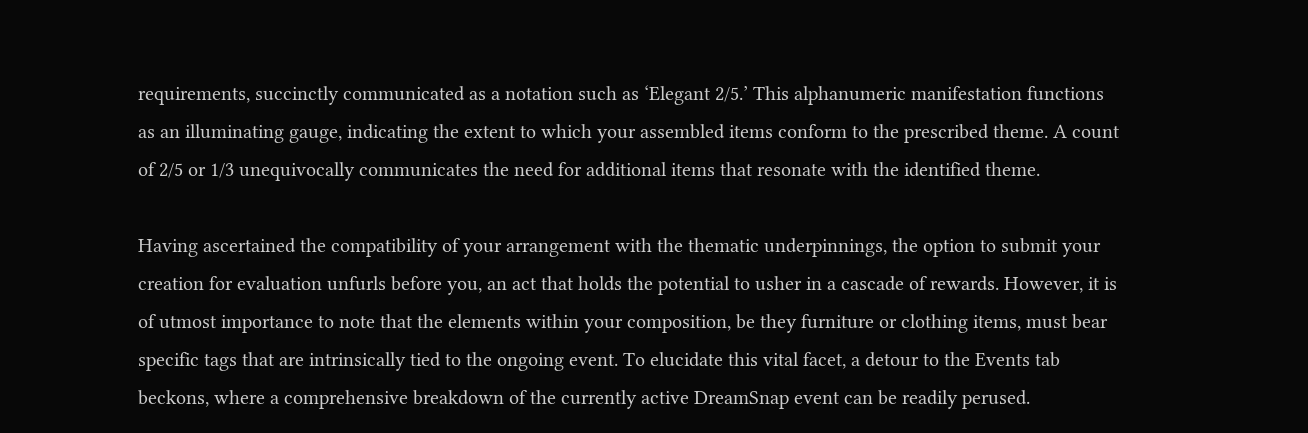requirements, succinctly communicated as a notation such as ‘Elegant 2/5.’ This alphanumeric manifestation functions as an illuminating gauge, indicating the extent to which your assembled items conform to the prescribed theme. A count of 2/5 or 1/3 unequivocally communicates the need for additional items that resonate with the identified theme.

Having ascertained the compatibility of your arrangement with the thematic underpinnings, the option to submit your creation for evaluation unfurls before you, an act that holds the potential to usher in a cascade of rewards. However, it is of utmost importance to note that the elements within your composition, be they furniture or clothing items, must bear specific tags that are intrinsically tied to the ongoing event. To elucidate this vital facet, a detour to the Events tab beckons, where a comprehensive breakdown of the currently active DreamSnap event can be readily perused.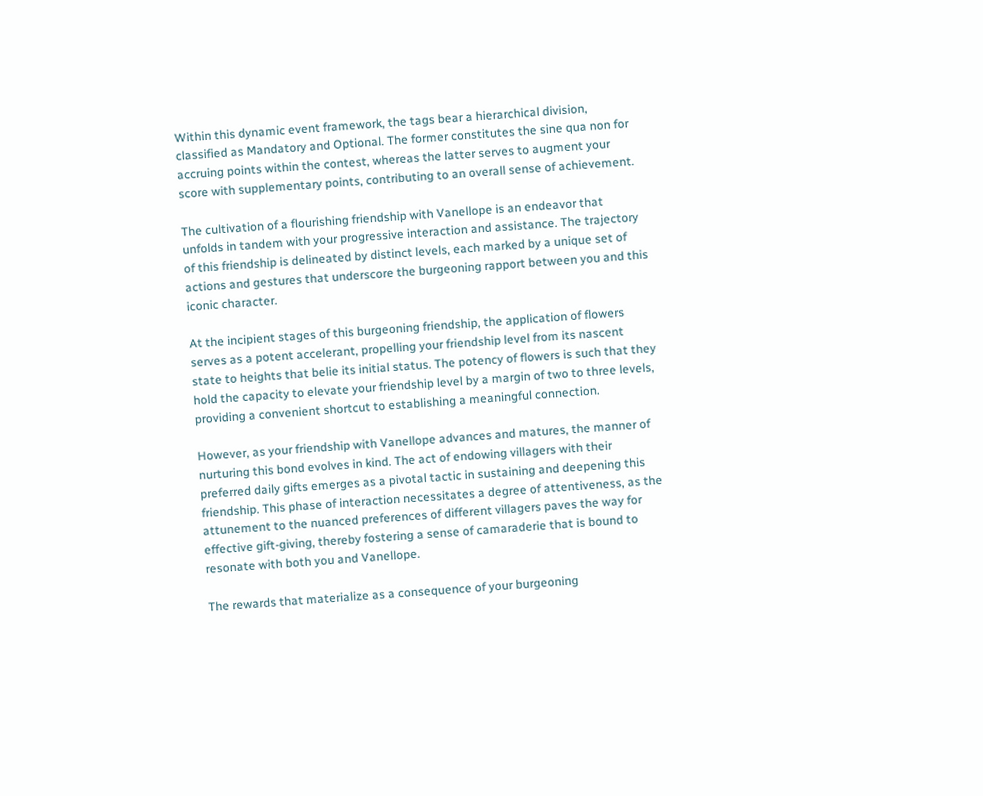Within this dynamic event framework, the tags bear a hierarchical division, classified as Mandatory and Optional. The former constitutes the sine qua non for accruing points within the contest, whereas the latter serves to augment your score with supplementary points, contributing to an overall sense of achievement.

The cultivation of a flourishing friendship with Vanellope is an endeavor that unfolds in tandem with your progressive interaction and assistance. The trajectory of this friendship is delineated by distinct levels, each marked by a unique set of actions and gestures that underscore the burgeoning rapport between you and this iconic character.

At the incipient stages of this burgeoning friendship, the application of flowers serves as a potent accelerant, propelling your friendship level from its nascent state to heights that belie its initial status. The potency of flowers is such that they hold the capacity to elevate your friendship level by a margin of two to three levels, providing a convenient shortcut to establishing a meaningful connection.

However, as your friendship with Vanellope advances and matures, the manner of nurturing this bond evolves in kind. The act of endowing villagers with their preferred daily gifts emerges as a pivotal tactic in sustaining and deepening this friendship. This phase of interaction necessitates a degree of attentiveness, as the attunement to the nuanced preferences of different villagers paves the way for effective gift-giving, thereby fostering a sense of camaraderie that is bound to resonate with both you and Vanellope.

The rewards that materialize as a consequence of your burgeoning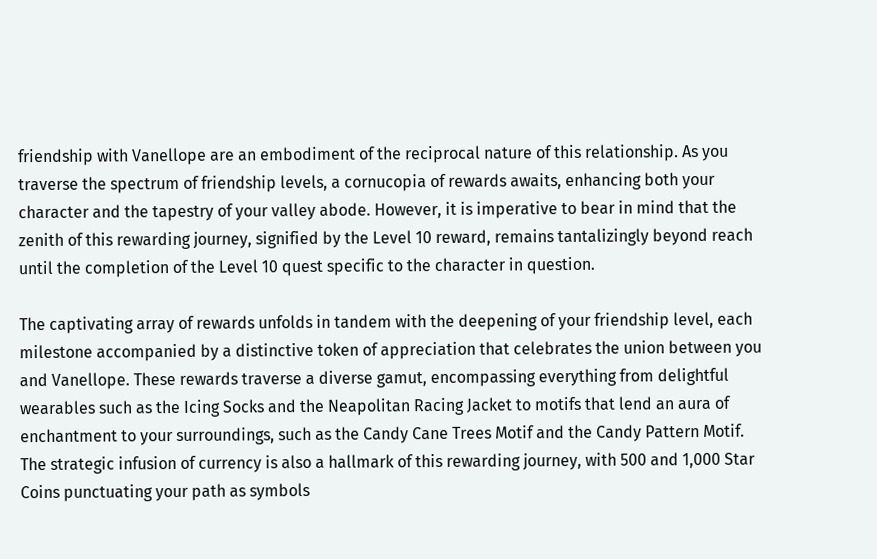friendship with Vanellope are an embodiment of the reciprocal nature of this relationship. As you traverse the spectrum of friendship levels, a cornucopia of rewards awaits, enhancing both your character and the tapestry of your valley abode. However, it is imperative to bear in mind that the zenith of this rewarding journey, signified by the Level 10 reward, remains tantalizingly beyond reach until the completion of the Level 10 quest specific to the character in question.

The captivating array of rewards unfolds in tandem with the deepening of your friendship level, each milestone accompanied by a distinctive token of appreciation that celebrates the union between you and Vanellope. These rewards traverse a diverse gamut, encompassing everything from delightful wearables such as the Icing Socks and the Neapolitan Racing Jacket to motifs that lend an aura of enchantment to your surroundings, such as the Candy Cane Trees Motif and the Candy Pattern Motif. The strategic infusion of currency is also a hallmark of this rewarding journey, with 500 and 1,000 Star Coins punctuating your path as symbols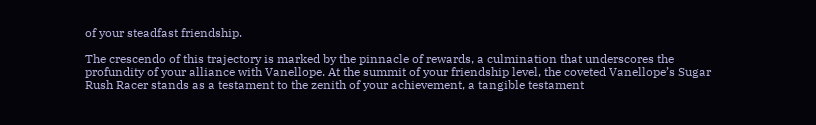of your steadfast friendship.

The crescendo of this trajectory is marked by the pinnacle of rewards, a culmination that underscores the profundity of your alliance with Vanellope. At the summit of your friendship level, the coveted Vanellope’s Sugar Rush Racer stands as a testament to the zenith of your achievement, a tangible testament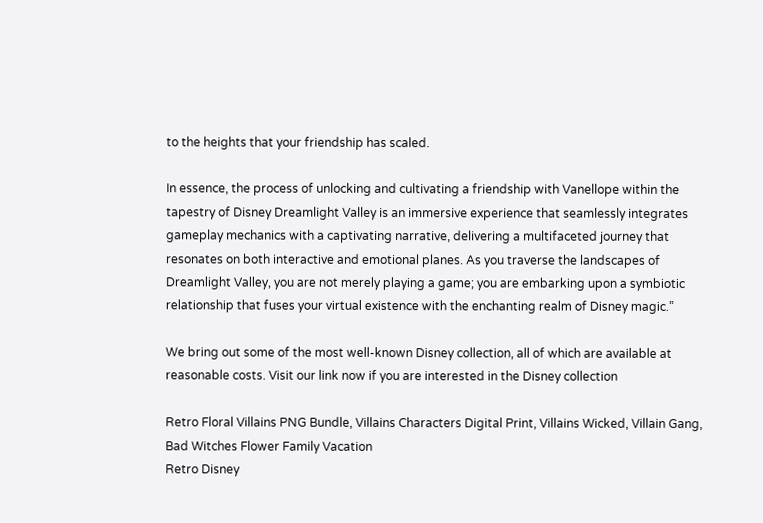to the heights that your friendship has scaled.

In essence, the process of unlocking and cultivating a friendship with Vanellope within the tapestry of Disney Dreamlight Valley is an immersive experience that seamlessly integrates gameplay mechanics with a captivating narrative, delivering a multifaceted journey that resonates on both interactive and emotional planes. As you traverse the landscapes of Dreamlight Valley, you are not merely playing a game; you are embarking upon a symbiotic relationship that fuses your virtual existence with the enchanting realm of Disney magic.”

We bring out some of the most well-known Disney collection, all of which are available at reasonable costs. Visit our link now if you are interested in the Disney collection

Retro Floral Villains PNG Bundle, Villains Characters Digital Print, Villains Wicked, Villain Gang, Bad Witches Flower Family Vacation
Retro Disney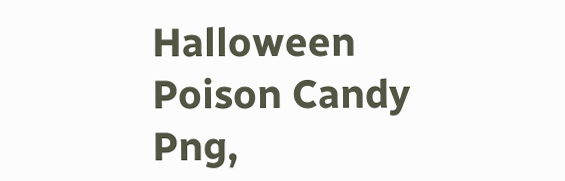Halloween Poison Candy Png,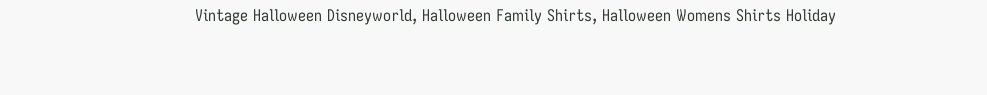Vintage Halloween Disneyworld, Halloween Family Shirts, Halloween Womens Shirts Holiday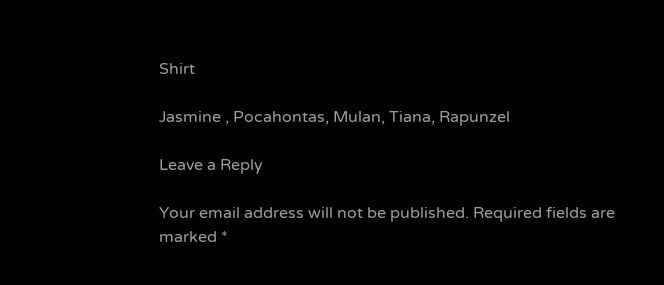Shirt

Jasmine , Pocahontas, Mulan, Tiana, Rapunzel

Leave a Reply

Your email address will not be published. Required fields are marked *